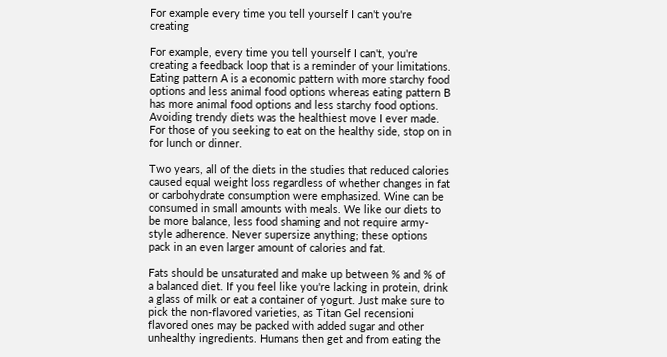For example every time you tell yourself I can't you're creating

For example, every time you tell yourself I can't, you're creating a feedback loop that is a reminder of your limitations. Eating pattern A is a economic pattern with more starchy food options and less animal food options whereas eating pattern B has more animal food options and less starchy food options. Avoiding trendy diets was the healthiest move I ever made. For those of you seeking to eat on the healthy side, stop on in for lunch or dinner.

Two years, all of the diets in the studies that reduced calories caused equal weight loss regardless of whether changes in fat or carbohydrate consumption were emphasized. Wine can be consumed in small amounts with meals. We like our diets to be more balance, less food shaming and not require army-style adherence. Never supersize anything; these options pack in an even larger amount of calories and fat.

Fats should be unsaturated and make up between % and % of a balanced diet. If you feel like you're lacking in protein, drink a glass of milk or eat a container of yogurt. Just make sure to pick the non-flavored varieties, as Titan Gel recensioni flavored ones may be packed with added sugar and other unhealthy ingredients. Humans then get and from eating the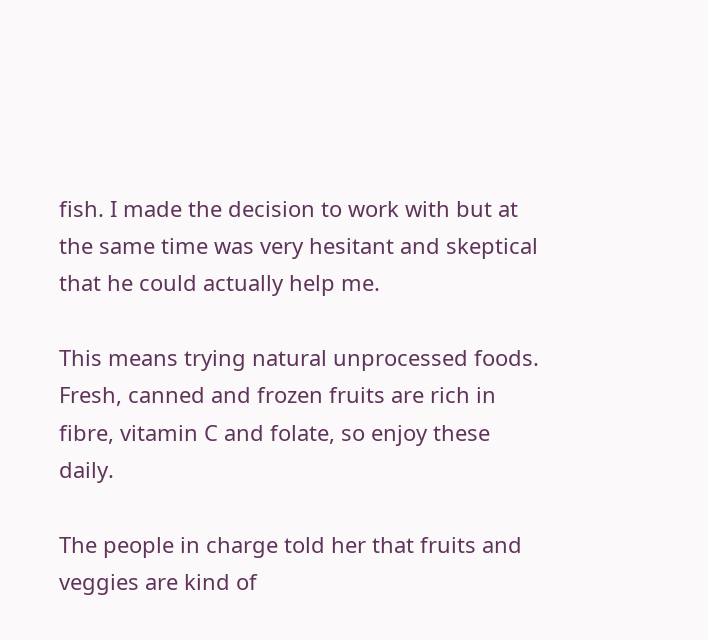fish. I made the decision to work with but at the same time was very hesitant and skeptical that he could actually help me.

This means trying natural unprocessed foods. Fresh, canned and frozen fruits are rich in fibre, vitamin C and folate, so enjoy these daily.

The people in charge told her that fruits and veggies are kind of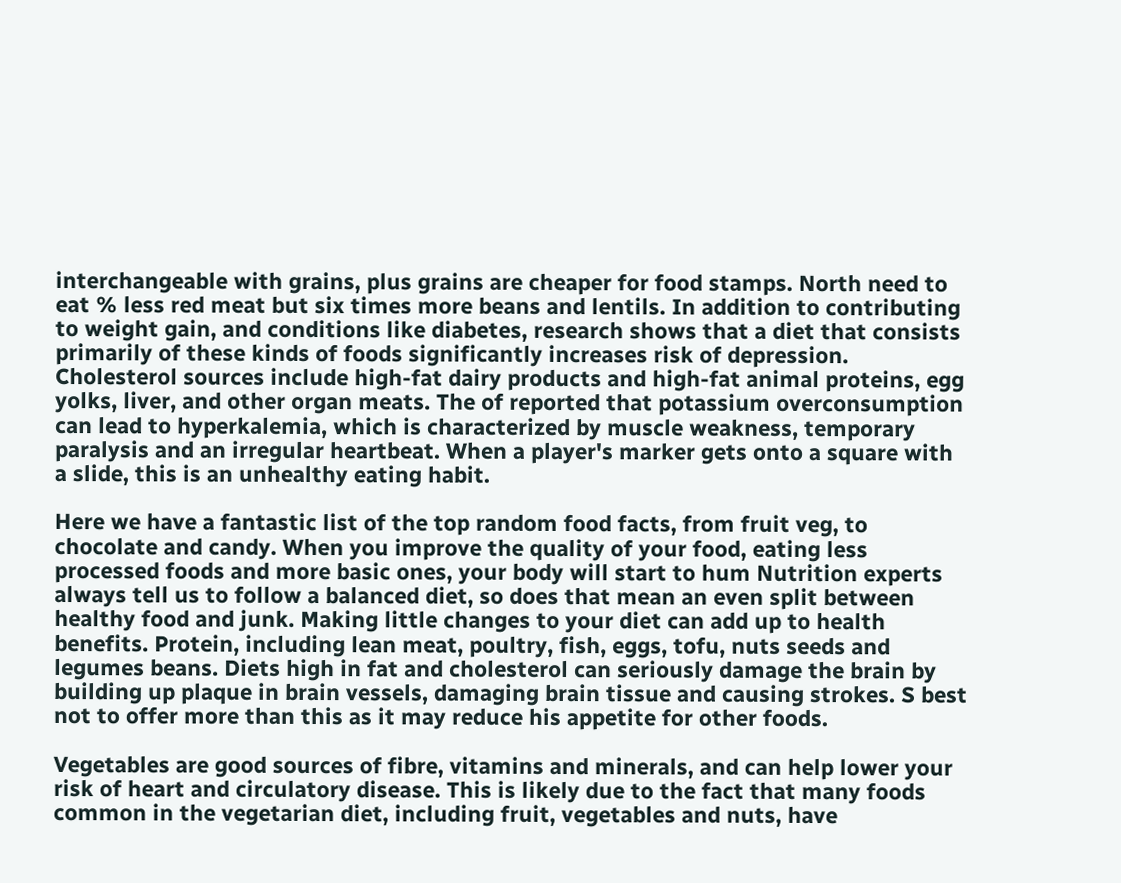interchangeable with grains, plus grains are cheaper for food stamps. North need to eat % less red meat but six times more beans and lentils. In addition to contributing to weight gain, and conditions like diabetes, research shows that a diet that consists primarily of these kinds of foods significantly increases risk of depression. Cholesterol sources include high-fat dairy products and high-fat animal proteins, egg yolks, liver, and other organ meats. The of reported that potassium overconsumption can lead to hyperkalemia, which is characterized by muscle weakness, temporary paralysis and an irregular heartbeat. When a player's marker gets onto a square with a slide, this is an unhealthy eating habit.

Here we have a fantastic list of the top random food facts, from fruit veg, to chocolate and candy. When you improve the quality of your food, eating less processed foods and more basic ones, your body will start to hum Nutrition experts always tell us to follow a balanced diet, so does that mean an even split between healthy food and junk. Making little changes to your diet can add up to health benefits. Protein, including lean meat, poultry, fish, eggs, tofu, nuts seeds and legumes beans. Diets high in fat and cholesterol can seriously damage the brain by building up plaque in brain vessels, damaging brain tissue and causing strokes. S best not to offer more than this as it may reduce his appetite for other foods.

Vegetables are good sources of fibre, vitamins and minerals, and can help lower your risk of heart and circulatory disease. This is likely due to the fact that many foods common in the vegetarian diet, including fruit, vegetables and nuts, have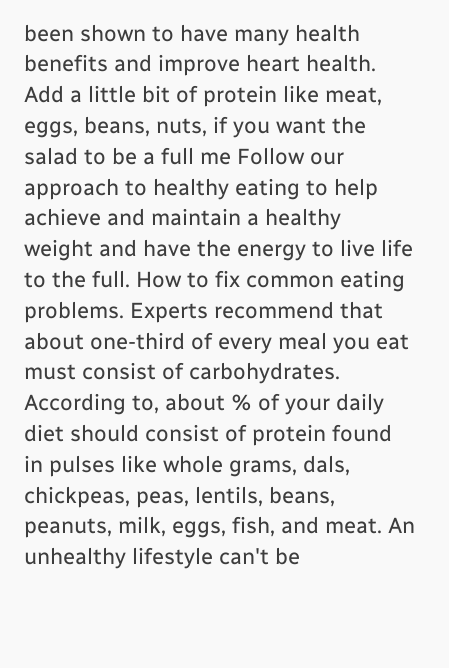been shown to have many health benefits and improve heart health. Add a little bit of protein like meat, eggs, beans, nuts, if you want the salad to be a full me Follow our approach to healthy eating to help achieve and maintain a healthy weight and have the energy to live life to the full. How to fix common eating problems. Experts recommend that about one-third of every meal you eat must consist of carbohydrates. According to, about % of your daily diet should consist of protein found in pulses like whole grams, dals, chickpeas, peas, lentils, beans, peanuts, milk, eggs, fish, and meat. An unhealthy lifestyle can't be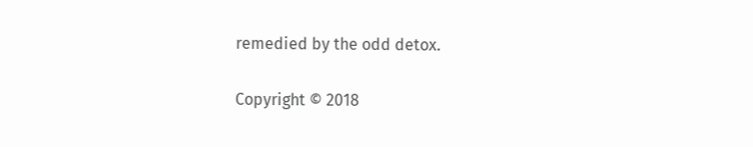remedied by the odd detox.

Copyright © 2018